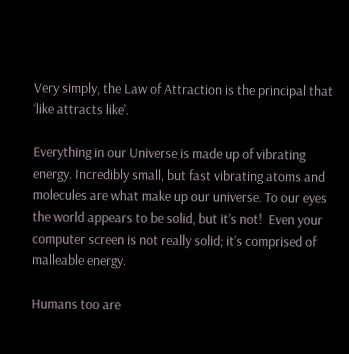Very simply, the Law of Attraction is the principal that ‘like attracts like’.

Everything in our Universe is made up of vibrating energy. Incredibly small, but fast vibrating atoms and molecules are what make up our universe. To our eyes the world appears to be solid, but it’s not!  Even your computer screen is not really solid; it’s comprised of malleable energy.

Humans too are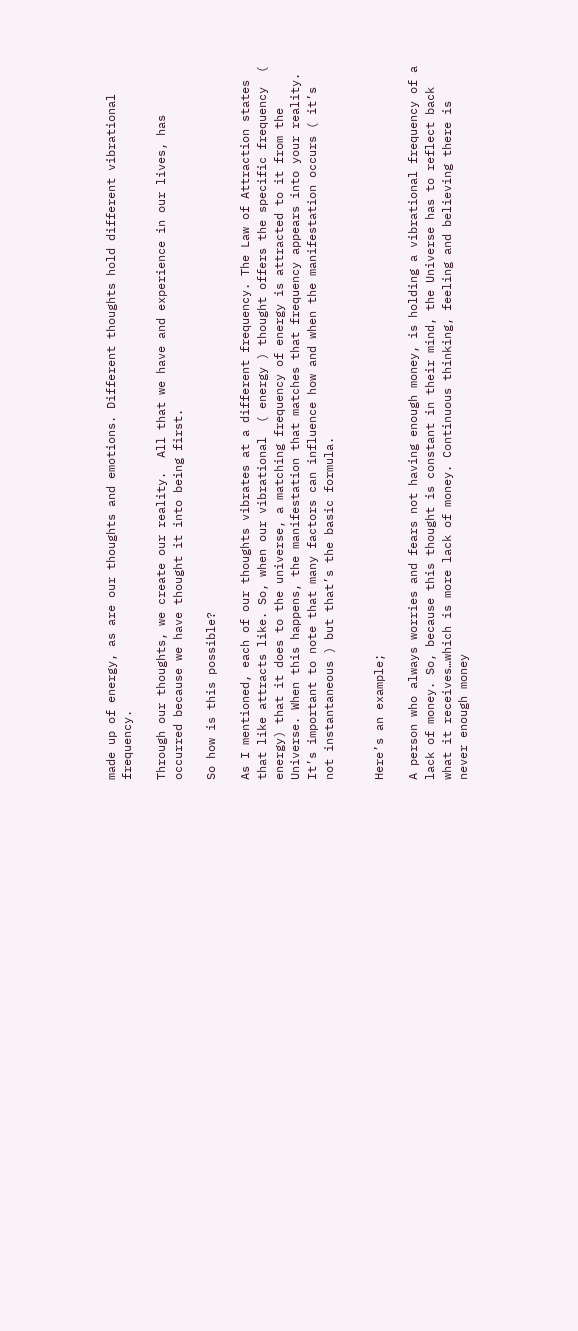made up of energy, as are our thoughts and emotions. Different thoughts hold different vibrational frequency.

Through our thoughts, we create our reality.  All that we have and experience in our lives, has occurred because we have thought it into being first.

So how is this possible?

As I mentioned, each of our thoughts vibrates at a different frequency. The Law of Attraction states that like attracts like. So, when our vibrational  ( energy ) thought offers the specific frequency  ( energy) that it does to the universe, a matching frequency of energy is attracted to it from the Universe. When this happens, the manifestation that matches that frequency appears into your reality. It’s important to note that many factors can influence how and when the manifestation occurs ( it’s not instantaneous ) but that’s the basic formula.


Here’s an example;

A person who always worries and fears not having enough money, is holding a vibrational frequency of a lack of money. So, because this thought is constant in their mind, the Universe has to reflect back what it receives…which is more lack of money. Continuous thinking, feeling and believing there is never enough money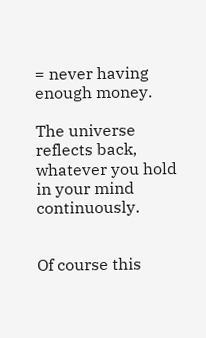= never having enough money.

The universe reflects back, whatever you hold in your mind continuously.


Of course this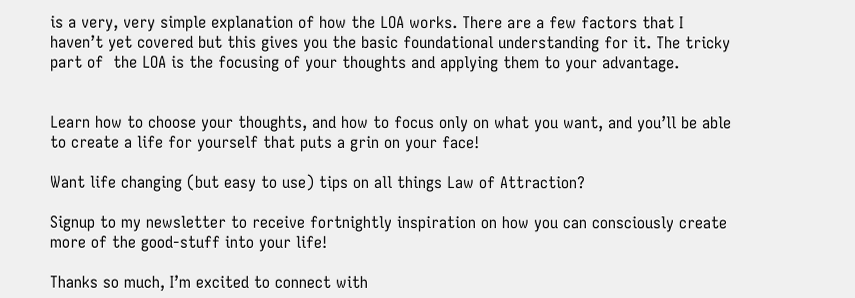is a very, very simple explanation of how the LOA works. There are a few factors that I haven’t yet covered but this gives you the basic foundational understanding for it. The tricky part of  the LOA is the focusing of your thoughts and applying them to your advantage.


Learn how to choose your thoughts, and how to focus only on what you want, and you’ll be able to create a life for yourself that puts a grin on your face!

Want life changing (but easy to use) tips on all things Law of Attraction?

Signup to my newsletter to receive fortnightly inspiration on how you can consciously create more of the good-stuff into your life!

Thanks so much, I’m excited to connect with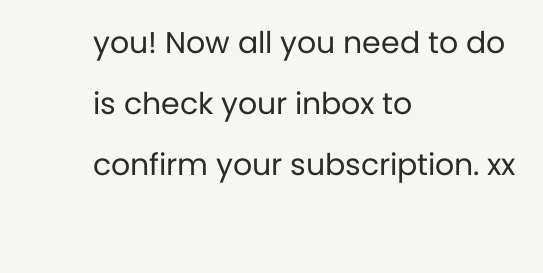you! Now all you need to do is check your inbox to confirm your subscription. xx